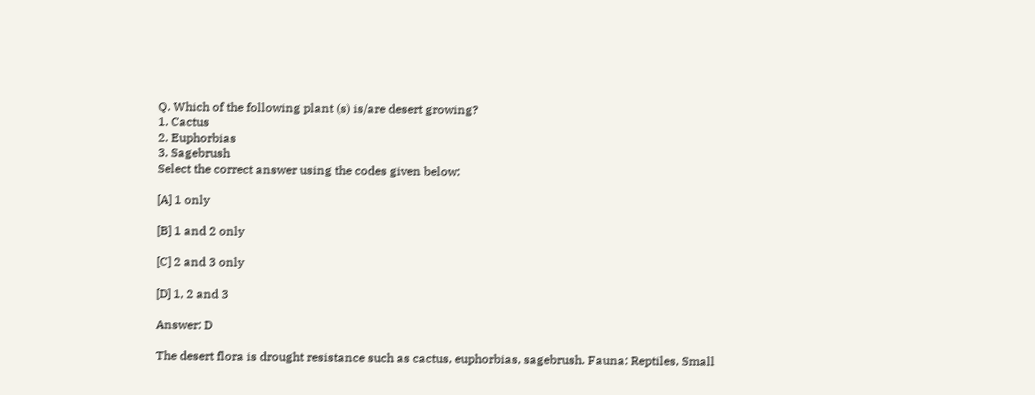Q. Which of the following plant (s) is/are desert growing?
1. Cactus
2. Euphorbias
3. Sagebrush
Select the correct answer using the codes given below:

[A] 1 only

[B] 1 and 2 only

[C] 2 and 3 only

[D] 1, 2 and 3

Answer: D

The desert flora is drought resistance such as cactus, euphorbias, sagebrush. Fauna: Reptiles, Small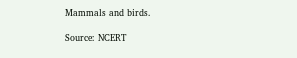Mammals and birds.

Source: NCERT